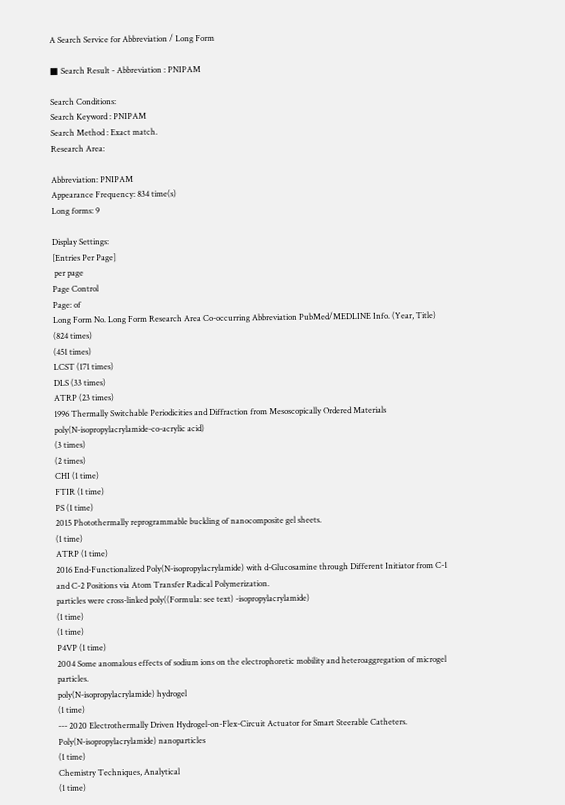A Search Service for Abbreviation / Long Form

■ Search Result - Abbreviation : PNIPAM

Search Conditions:
Search Keyword : PNIPAM
Search Method : Exact match.
Research Area:

Abbreviation: PNIPAM
Appearance Frequency: 834 time(s)
Long forms: 9

Display Settings:
[Entries Per Page]
 per page
Page Control
Page: of
Long Form No. Long Form Research Area Co-occurring Abbreviation PubMed/MEDLINE Info. (Year, Title)
(824 times)
(451 times)
LCST (171 times)
DLS (33 times)
ATRP (23 times)
1996 Thermally Switchable Periodicities and Diffraction from Mesoscopically Ordered Materials
poly(N-isopropylacrylamide-co-acrylic acid)
(3 times)
(2 times)
CHI (1 time)
FTIR (1 time)
PS (1 time)
2015 Photothermally reprogrammable buckling of nanocomposite gel sheets.
(1 time)
ATRP (1 time)
2016 End-Functionalized Poly(N-isopropylacrylamide) with d-Glucosamine through Different Initiator from C-1 and C-2 Positions via Atom Transfer Radical Polymerization.
particles were cross-linked poly((Formula: see text) -isopropylacrylamide)
(1 time)
(1 time)
P4VP (1 time)
2004 Some anomalous effects of sodium ions on the electrophoretic mobility and heteroaggregation of microgel particles.
poly(N-isopropylacrylamide) hydrogel
(1 time)
--- 2020 Electrothermally Driven Hydrogel-on-Flex-Circuit Actuator for Smart Steerable Catheters.
Poly(N-isopropylacrylamide) nanoparticles
(1 time)
Chemistry Techniques, Analytical
(1 time)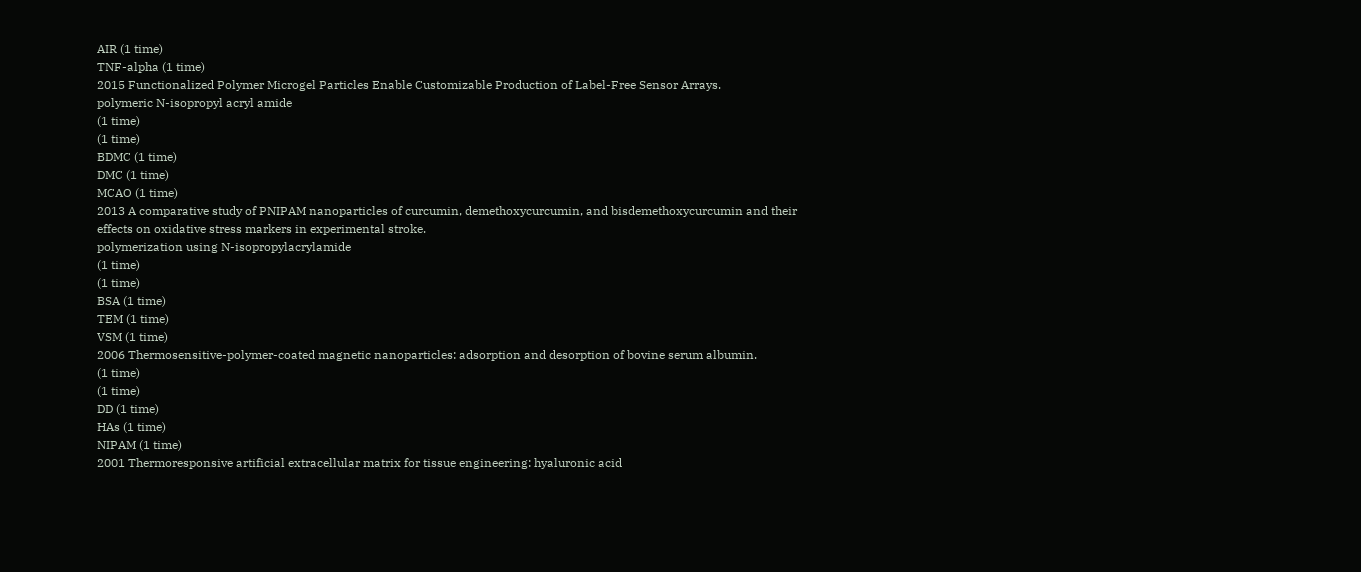AIR (1 time)
TNF-alpha (1 time)
2015 Functionalized Polymer Microgel Particles Enable Customizable Production of Label-Free Sensor Arrays.
polymeric N-isopropyl acryl amide
(1 time)
(1 time)
BDMC (1 time)
DMC (1 time)
MCAO (1 time)
2013 A comparative study of PNIPAM nanoparticles of curcumin, demethoxycurcumin, and bisdemethoxycurcumin and their effects on oxidative stress markers in experimental stroke.
polymerization using N-isopropylacrylamide
(1 time)
(1 time)
BSA (1 time)
TEM (1 time)
VSM (1 time)
2006 Thermosensitive-polymer-coated magnetic nanoparticles: adsorption and desorption of bovine serum albumin.
(1 time)
(1 time)
DD (1 time)
HAs (1 time)
NIPAM (1 time)
2001 Thermoresponsive artificial extracellular matrix for tissue engineering: hyaluronic acid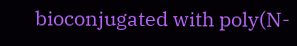bioconjugated with poly(N-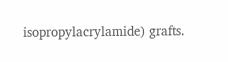isopropylacrylamide) grafts.